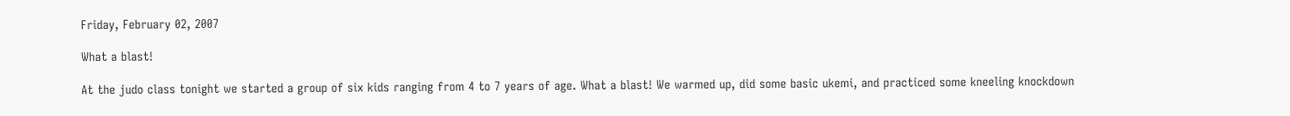Friday, February 02, 2007

What a blast!

At the judo class tonight we started a group of six kids ranging from 4 to 7 years of age. What a blast! We warmed up, did some basic ukemi, and practiced some kneeling knockdown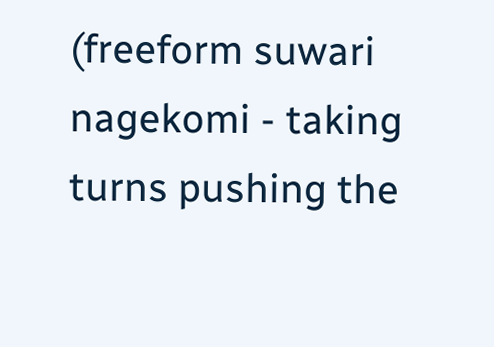(freeform suwari nagekomi - taking turns pushing the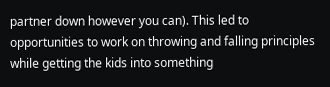partner down however you can). This led to opportunities to work on throwing and falling principles while getting the kids into something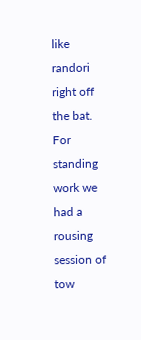like randori right off the bat. For standing work we had a rousing session of tow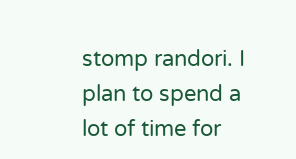stomp randori. I plan to spend a lot of time for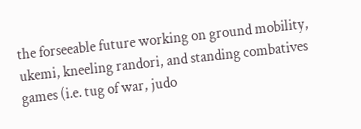the forseeable future working on ground mobility, ukemi, kneeling randori, and standing combatives games (i.e. tug of war, judo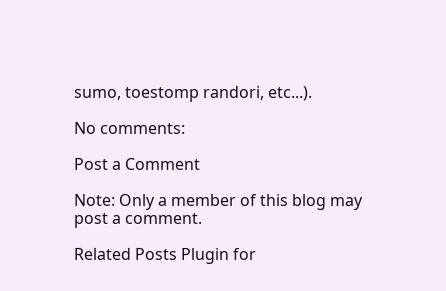sumo, toestomp randori, etc...).

No comments:

Post a Comment

Note: Only a member of this blog may post a comment.

Related Posts Plugin for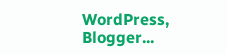WordPress, Blogger...